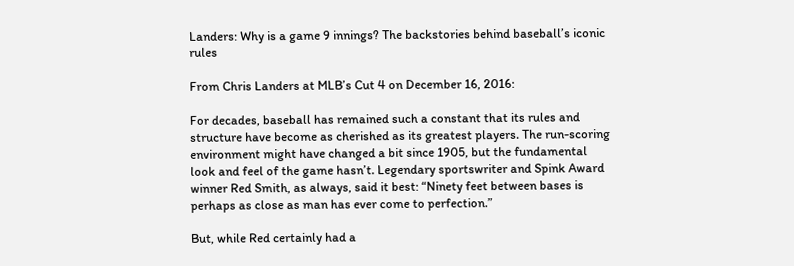Landers: Why is a game 9 innings? The backstories behind baseball’s iconic rules

From Chris Landers at MLB’s Cut 4 on December 16, 2016:

For decades, baseball has remained such a constant that its rules and structure have become as cherished as its greatest players. The run-scoring environment might have changed a bit since 1905, but the fundamental look and feel of the game hasn’t. Legendary sportswriter and Spink Award winner Red Smith, as always, said it best: “Ninety feet between bases is perhaps as close as man has ever come to perfection.”

But, while Red certainly had a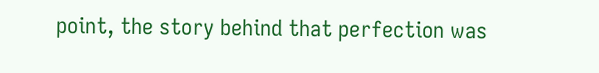point, the story behind that perfection was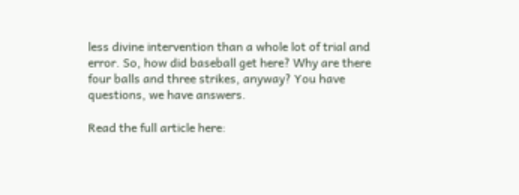less divine intervention than a whole lot of trial and error. So, how did baseball get here? Why are there four balls and three strikes, anyway? You have questions, we have answers.

Read the full article here: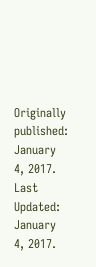Originally published: January 4, 2017. Last Updated: January 4, 2017.